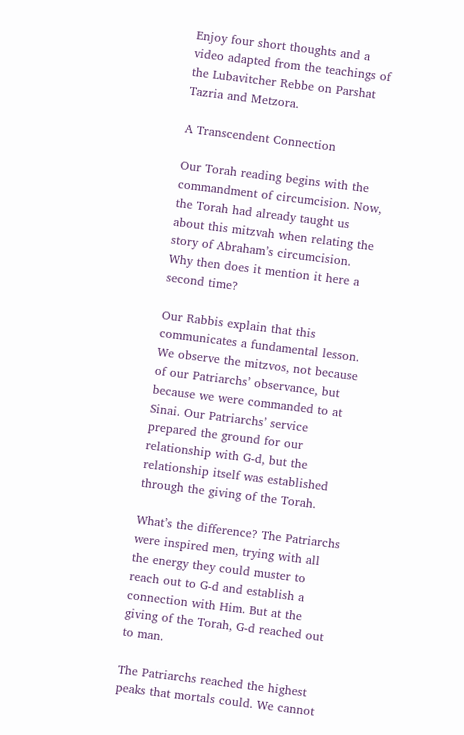Enjoy four short thoughts and a video adapted from the teachings of the Lubavitcher Rebbe on Parshat Tazria and Metzora.

A Transcendent Connection

Our Torah reading begins with the commandment of circumcision. Now, the Torah had already taught us about this mitzvah when relating the story of Abraham’s circumcision. Why then does it mention it here a second time?

Our Rabbis explain that this communicates a fundamental lesson. We observe the mitzvos, not because of our Patriarchs’ observance, but because we were commanded to at Sinai. Our Patriarchs’ service prepared the ground for our relationship with G‑d, but the relationship itself was established through the giving of the Torah.

What’s the difference? The Patriarchs were inspired men, trying with all the energy they could muster to reach out to G‑d and establish a connection with Him. But at the giving of the Torah, G‑d reached out to man.

The Patriarchs reached the highest peaks that mortals could. We cannot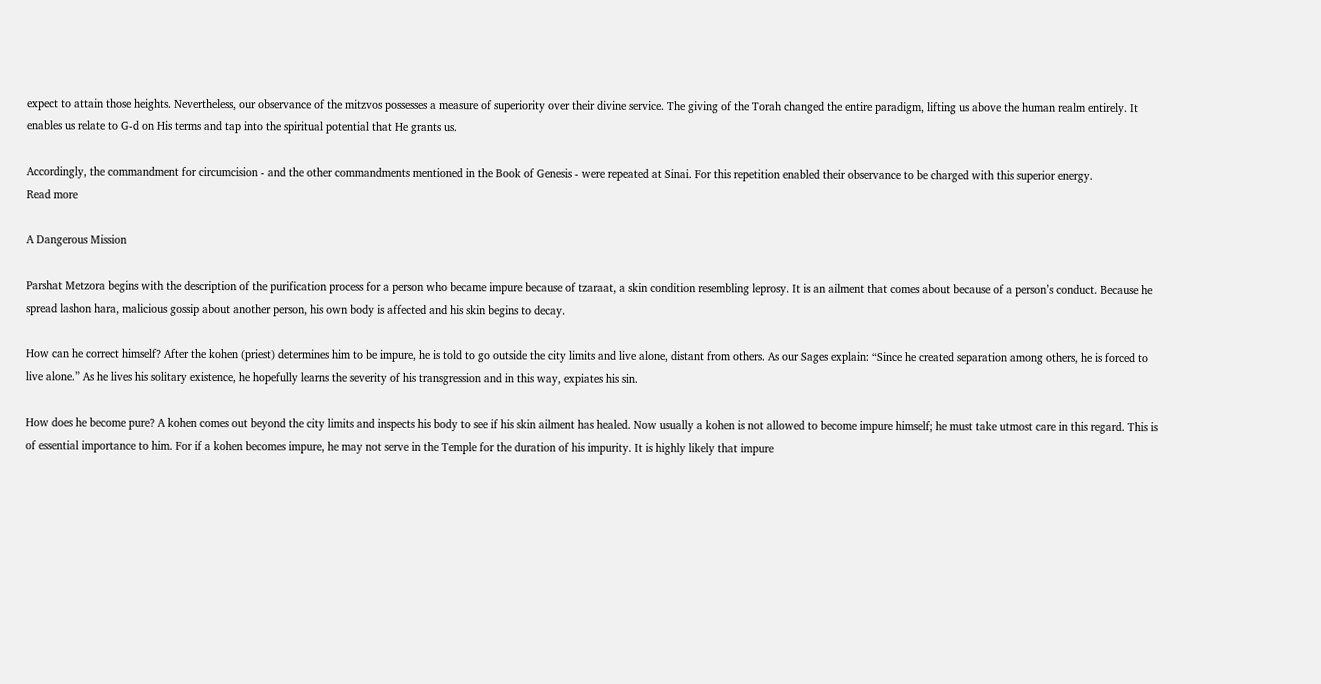expect to attain those heights. Nevertheless, our observance of the mitzvos possesses a measure of superiority over their divine service. The giving of the Torah changed the entire paradigm, lifting us above the human realm entirely. It enables us relate to G‑d on His terms and tap into the spiritual potential that He grants us.

Accordingly, the commandment for circumcision - and the other commandments mentioned in the Book of Genesis - were repeated at Sinai. For this repetition enabled their observance to be charged with this superior energy.
Read more

A Dangerous Mission

Parshat Metzora begins with the description of the purification process for a person who became impure because of tzaraat, a skin condition resembling leprosy. It is an ailment that comes about because of a person’s conduct. Because he spread lashon hara, malicious gossip about another person, his own body is affected and his skin begins to decay.

How can he correct himself? After the kohen (priest) determines him to be impure, he is told to go outside the city limits and live alone, distant from others. As our Sages explain: “Since he created separation among others, he is forced to live alone.” As he lives his solitary existence, he hopefully learns the severity of his transgression and in this way, expiates his sin.

How does he become pure? A kohen comes out beyond the city limits and inspects his body to see if his skin ailment has healed. Now usually a kohen is not allowed to become impure himself; he must take utmost care in this regard. This is of essential importance to him. For if a kohen becomes impure, he may not serve in the Temple for the duration of his impurity. It is highly likely that impure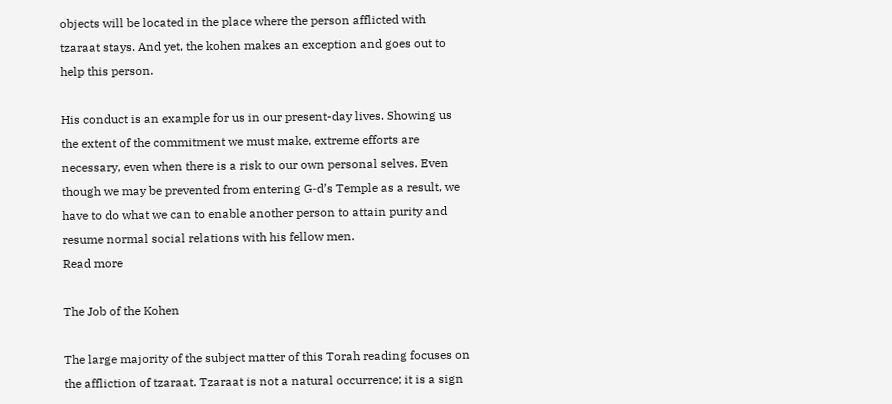objects will be located in the place where the person afflicted with tzaraat stays. And yet, the kohen makes an exception and goes out to help this person.

His conduct is an example for us in our present-day lives. Showing us the extent of the commitment we must make, extreme efforts are necessary, even when there is a risk to our own personal selves. Even though we may be prevented from entering G‑d’s Temple as a result, we have to do what we can to enable another person to attain purity and resume normal social relations with his fellow men.
Read more

The Job of the Kohen

The large majority of the subject matter of this Torah reading focuses on the affliction of tzaraat. Tzaraat is not a natural occurrence; it is a sign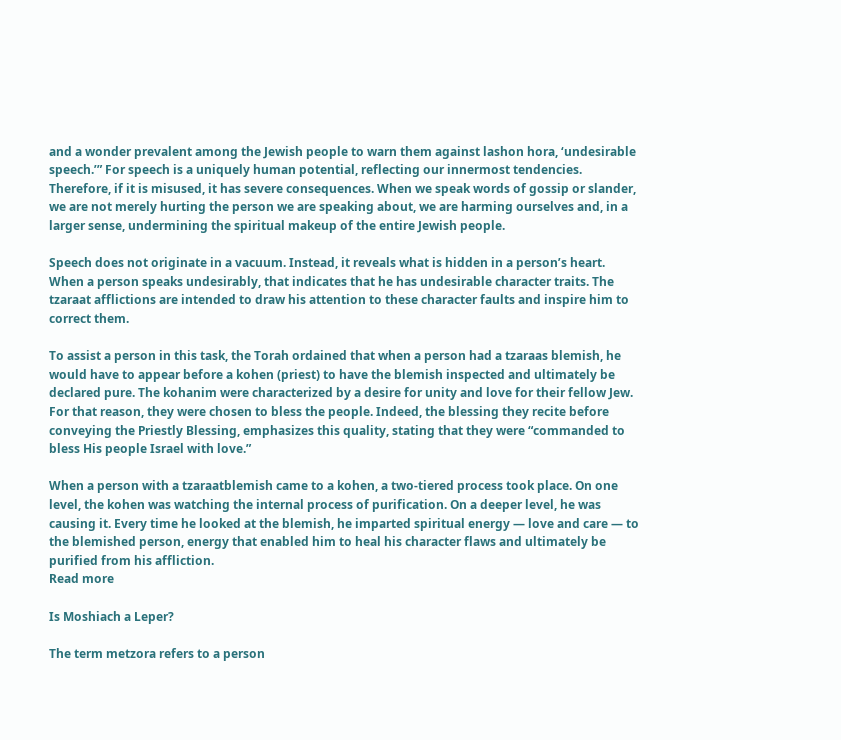and a wonder prevalent among the Jewish people to warn them against lashon hora, ‘undesirable speech.’” For speech is a uniquely human potential, reflecting our innermost tendencies. Therefore, if it is misused, it has severe consequences. When we speak words of gossip or slander, we are not merely hurting the person we are speaking about, we are harming ourselves and, in a larger sense, undermining the spiritual makeup of the entire Jewish people.

Speech does not originate in a vacuum. Instead, it reveals what is hidden in a person’s heart. When a person speaks undesirably, that indicates that he has undesirable character traits. The tzaraat afflictions are intended to draw his attention to these character faults and inspire him to correct them.

To assist a person in this task, the Torah ordained that when a person had a tzaraas blemish, he would have to appear before a kohen (priest) to have the blemish inspected and ultimately be declared pure. The kohanim were characterized by a desire for unity and love for their fellow Jew. For that reason, they were chosen to bless the people. Indeed, the blessing they recite before conveying the Priestly Blessing, emphasizes this quality, stating that they were “commanded to bless His people Israel with love.”

When a person with a tzaraatblemish came to a kohen, a two-tiered process took place. On one level, the kohen was watching the internal process of purification. On a deeper level, he was causing it. Every time he looked at the blemish, he imparted spiritual energy — love and care — to the blemished person, energy that enabled him to heal his character flaws and ultimately be purified from his affliction.
Read more

Is Moshiach a Leper?

The term metzora refers to a person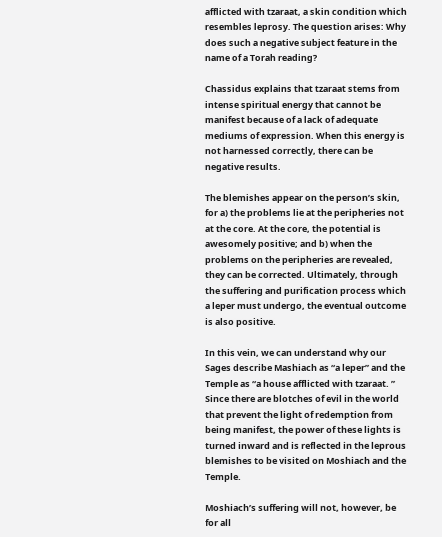afflicted with tzaraat, a skin condition which resembles leprosy. The question arises: Why does such a negative subject feature in the name of a Torah reading?

Chassidus explains that tzaraat stems from intense spiritual energy that cannot be manifest because of a lack of adequate mediums of expression. When this energy is not harnessed correctly, there can be negative results.

The blemishes appear on the person’s skin, for a) the problems lie at the peripheries not at the core. At the core, the potential is awesomely positive; and b) when the problems on the peripheries are revealed, they can be corrected. Ultimately, through the suffering and purification process which a leper must undergo, the eventual outcome is also positive.

In this vein, we can understand why our Sages describe Mashiach as “a leper” and the Temple as “a house afflicted with tzaraat. ” Since there are blotches of evil in the world that prevent the light of redemption from being manifest, the power of these lights is turned inward and is reflected in the leprous blemishes to be visited on Moshiach and the Temple.

Moshiach’s suffering will not, however, be for all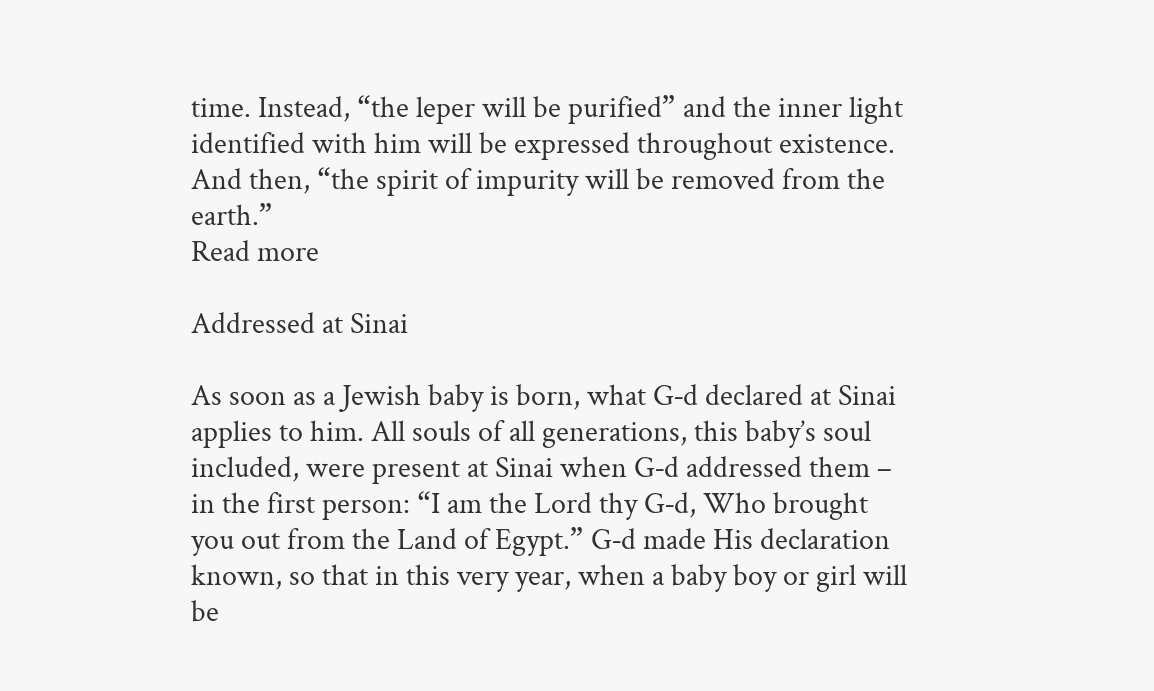time. Instead, “the leper will be purified” and the inner light identified with him will be expressed throughout existence. And then, “the spirit of impurity will be removed from the earth.”
Read more

Addressed at Sinai

As soon as a Jewish baby is born, what G‑d declared at Sinai applies to him. All souls of all generations, this baby’s soul included, were present at Sinai when G‑d addressed them – in the first person: “I am the Lord thy G‑d, Who brought you out from the Land of Egypt.” G‑d made His declaration known, so that in this very year, when a baby boy or girl will be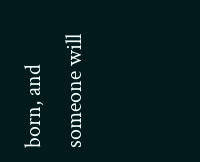born, and someone will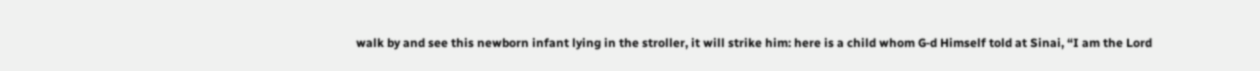walk by and see this newborn infant lying in the stroller, it will strike him: here is a child whom G‑d Himself told at Sinai, “I am the Lord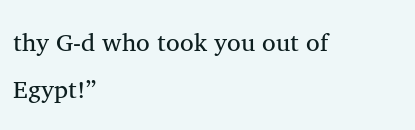thy G‑d who took you out of Egypt!”